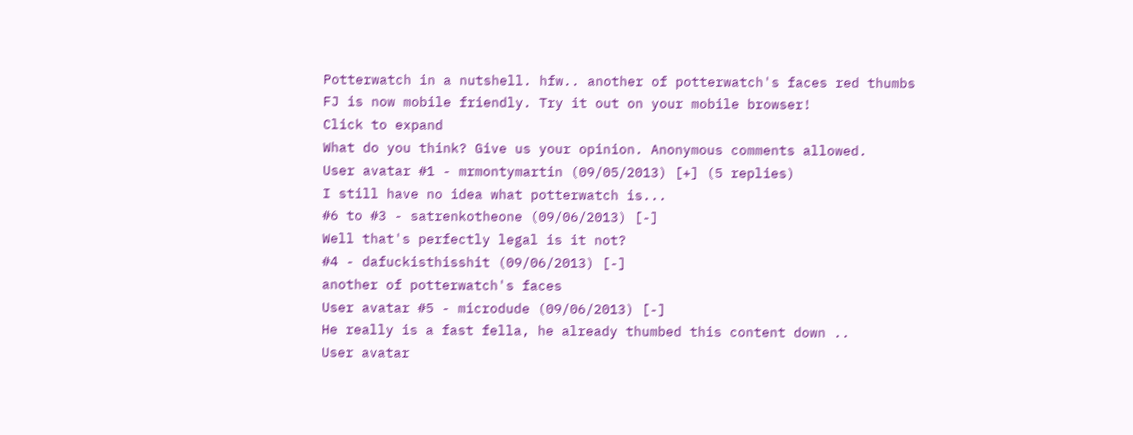Potterwatch in a nutshell. hfw.. another of potterwatch's faces red thumbs
FJ is now mobile friendly. Try it out on your mobile browser!
Click to expand
What do you think? Give us your opinion. Anonymous comments allowed.
User avatar #1 - mrmontymartin (09/05/2013) [+] (5 replies)
I still have no idea what potterwatch is...
#6 to #3 - satrenkotheone (09/06/2013) [-]
Well that's perfectly legal is it not?
#4 - dafuckisthisshit (09/06/2013) [-]
another of potterwatch's faces
User avatar #5 - microdude (09/06/2013) [-]
He really is a fast fella, he already thumbed this content down ..
User avatar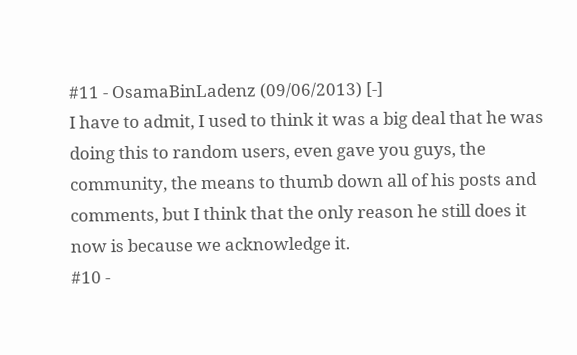#11 - OsamaBinLadenz (09/06/2013) [-]
I have to admit, I used to think it was a big deal that he was doing this to random users, even gave you guys, the community, the means to thumb down all of his posts and comments, but I think that the only reason he still does it now is because we acknowledge it.
#10 -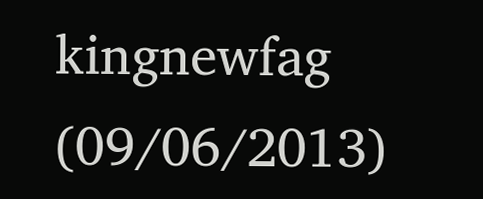kingnewfag (09/06/2013)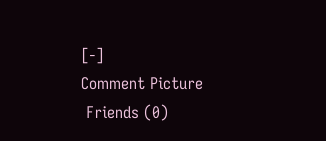[-]
Comment Picture
 Friends (0)